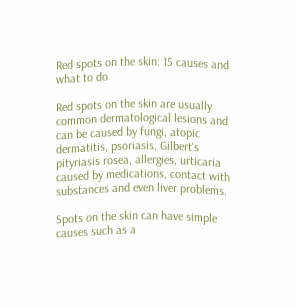Red spots on the skin: 15 causes and what to do

Red spots on the skin are usually common dermatological lesions and can be caused by fungi, atopic dermatitis, psoriasis, Gilbert's pityriasis rosea, allergies, urticaria caused by medications, contact with substances and even liver problems.

Spots on the skin can have simple causes such as a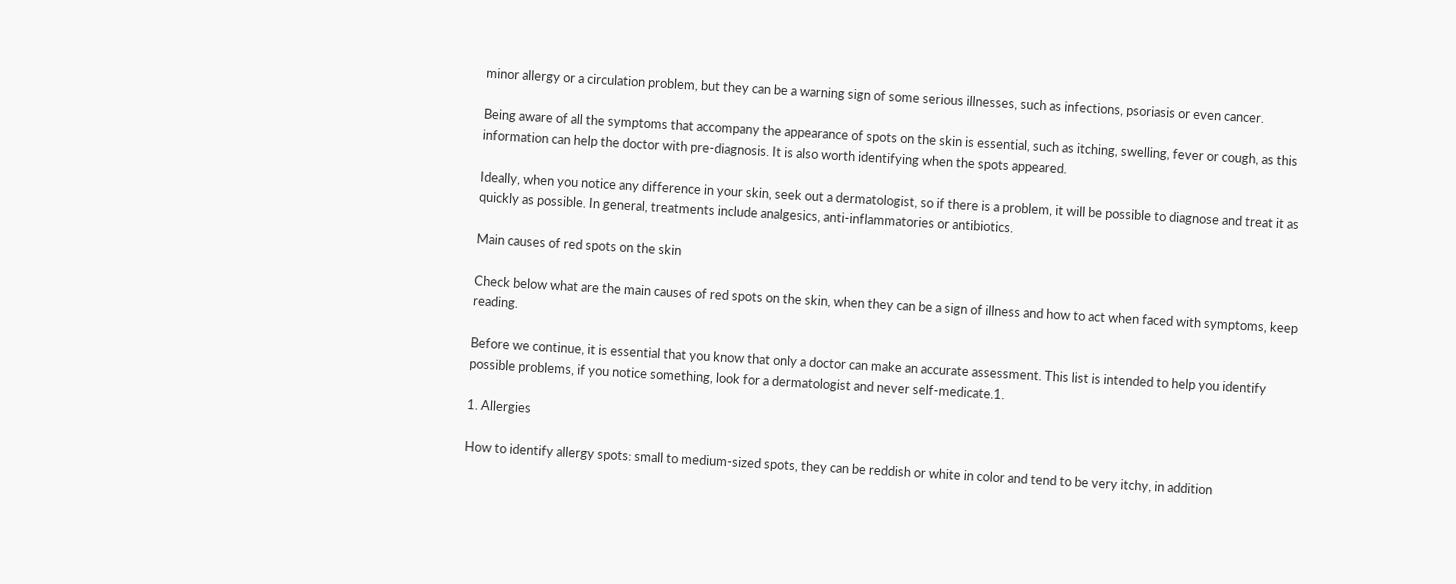minor allergy or a circulation problem, but they can be a warning sign of some serious illnesses, such as infections, psoriasis or even cancer.

Being aware of all the symptoms that accompany the appearance of spots on the skin is essential, such as itching, swelling, fever or cough, as this information can help the doctor with pre-diagnosis. It is also worth identifying when the spots appeared.

Ideally, when you notice any difference in your skin, seek out a dermatologist, so if there is a problem, it will be possible to diagnose and treat it as quickly as possible. In general, treatments include analgesics, anti-inflammatories or antibiotics.

Main causes of red spots on the skin

Check below what are the main causes of red spots on the skin, when they can be a sign of illness and how to act when faced with symptoms, keep reading.

Before we continue, it is essential that you know that only a doctor can make an accurate assessment. This list is intended to help you identify possible problems, if you notice something, look for a dermatologist and never self-medicate.1.

1. Allergies

How to identify allergy spots: small to medium-sized spots, they can be reddish or white in color and tend to be very itchy, in addition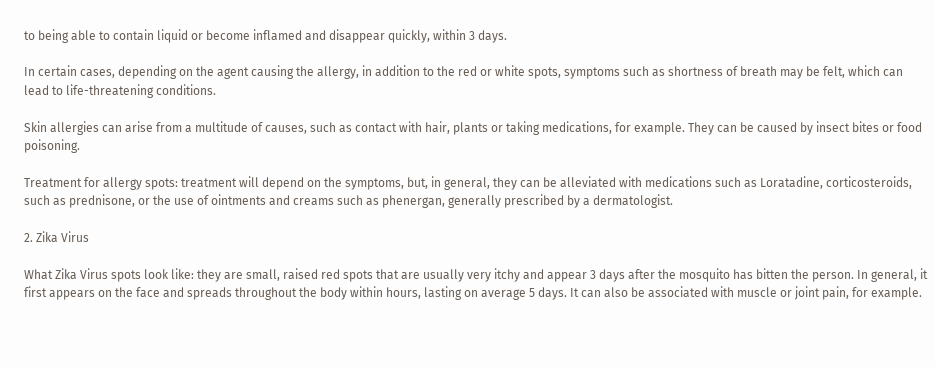to being able to contain liquid or become inflamed and disappear quickly, within 3 days.

In certain cases, depending on the agent causing the allergy, in addition to the red or white spots, symptoms such as shortness of breath may be felt, which can lead to life-threatening conditions.

Skin allergies can arise from a multitude of causes, such as contact with hair, plants or taking medications, for example. They can be caused by insect bites or food poisoning.

Treatment for allergy spots: treatment will depend on the symptoms, but, in general, they can be alleviated with medications such as Loratadine, corticosteroids, such as prednisone, or the use of ointments and creams such as phenergan, generally prescribed by a dermatologist.

2. Zika Virus

What Zika Virus spots look like: they are small, raised red spots that are usually very itchy and appear 3 days after the mosquito has bitten the person. In general, it first appears on the face and spreads throughout the body within hours, lasting on average 5 days. It can also be associated with muscle or joint pain, for example.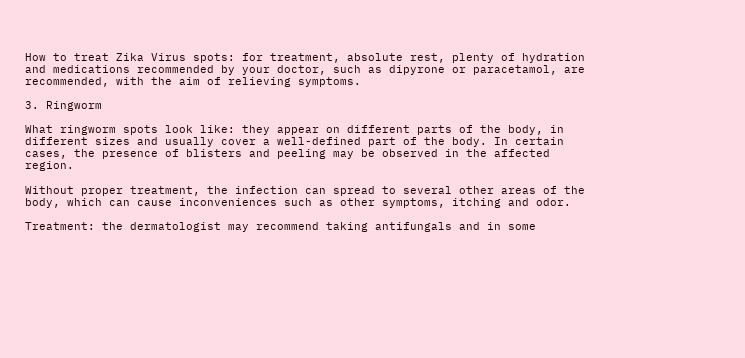How to treat Zika Virus spots: for treatment, absolute rest, plenty of hydration and medications recommended by your doctor, such as dipyrone or paracetamol, are recommended, with the aim of relieving symptoms.

3. Ringworm

What ringworm spots look like: they appear on different parts of the body, in different sizes and usually cover a well-defined part of the body. In certain cases, the presence of blisters and peeling may be observed in the affected region.

Without proper treatment, the infection can spread to several other areas of the body, which can cause inconveniences such as other symptoms, itching and odor.

Treatment: the dermatologist may recommend taking antifungals and in some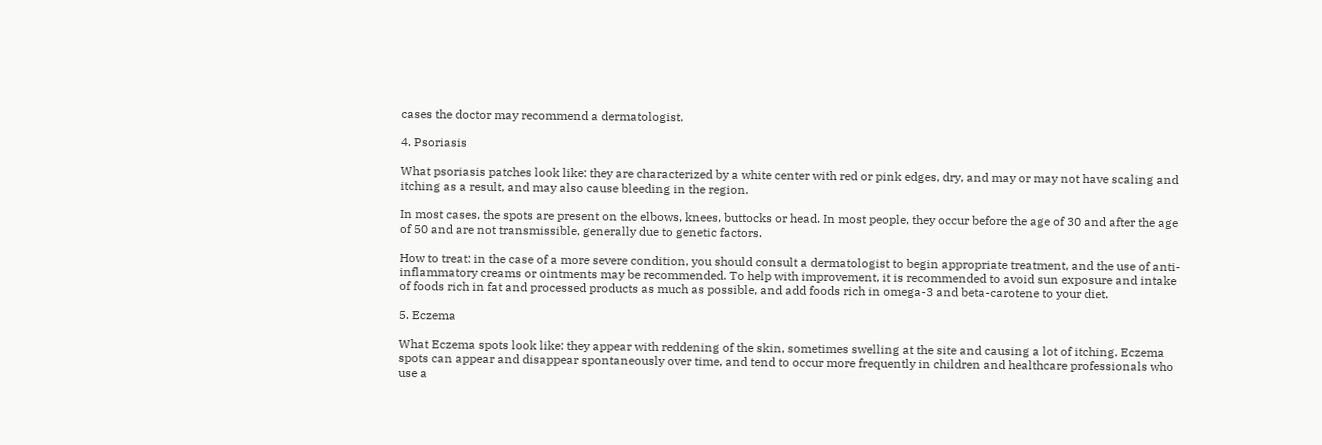cases the doctor may recommend a dermatologist.

4. Psoriasis

What psoriasis patches look like: they are characterized by a white center with red or pink edges, dry, and may or may not have scaling and itching as a result, and may also cause bleeding in the region.

In most cases, the spots are present on the elbows, knees, buttocks or head. In most people, they occur before the age of 30 and after the age of 50 and are not transmissible, generally due to genetic factors.

How to treat: in the case of a more severe condition, you should consult a dermatologist to begin appropriate treatment, and the use of anti-inflammatory creams or ointments may be recommended. To help with improvement, it is recommended to avoid sun exposure and intake of foods rich in fat and processed products as much as possible, and add foods rich in omega-3 and beta-carotene to your diet.

5. Eczema

What Eczema spots look like: they appear with reddening of the skin, sometimes swelling at the site and causing a lot of itching. Eczema spots can appear and disappear spontaneously over time, and tend to occur more frequently in children and healthcare professionals who use a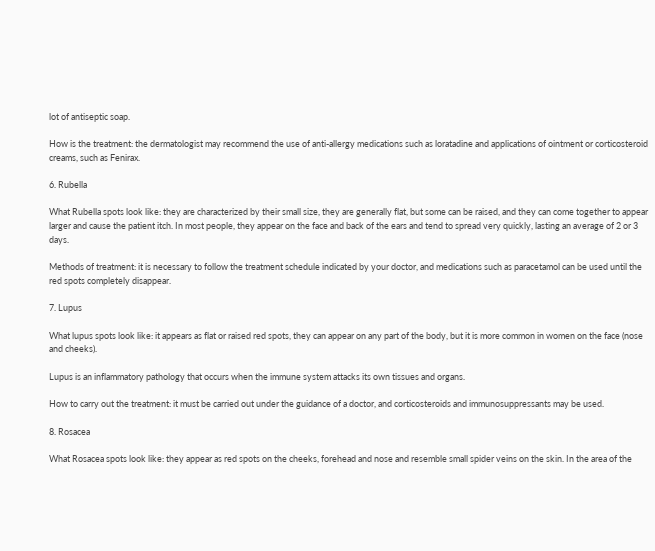lot of antiseptic soap.

How is the treatment: the dermatologist may recommend the use of anti-allergy medications such as loratadine and applications of ointment or corticosteroid creams, such as Fenirax.

6. Rubella

What Rubella spots look like: they are characterized by their small size, they are generally flat, but some can be raised, and they can come together to appear larger and cause the patient itch. In most people, they appear on the face and back of the ears and tend to spread very quickly, lasting an average of 2 or 3 days.

Methods of treatment: it is necessary to follow the treatment schedule indicated by your doctor, and medications such as paracetamol can be used until the red spots completely disappear.

7. Lupus

What lupus spots look like: it appears as flat or raised red spots, they can appear on any part of the body, but it is more common in women on the face (nose and cheeks).

Lupus is an inflammatory pathology that occurs when the immune system attacks its own tissues and organs.

How to carry out the treatment: it must be carried out under the guidance of a doctor, and corticosteroids and immunosuppressants may be used.

8. Rosacea

What Rosacea spots look like: they appear as red spots on the cheeks, forehead and nose and resemble small spider veins on the skin. In the area of the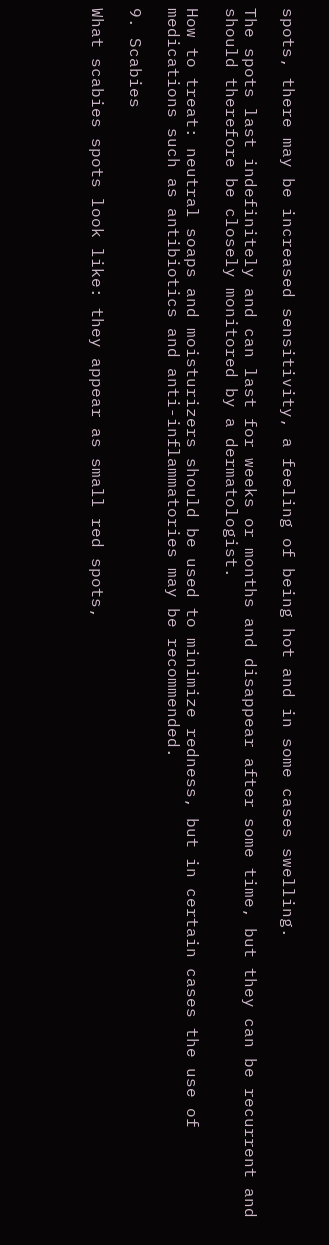spots, there may be increased sensitivity, a feeling of being hot and in some cases swelling.

The spots last indefinitely and can last for weeks or months and disappear after some time, but they can be recurrent and should therefore be closely monitored by a dermatologist.

How to treat: neutral soaps and moisturizers should be used to minimize redness, but in certain cases the use of medications such as antibiotics and anti-inflammatories may be recommended.

9. Scabies

What scabies spots look like: they appear as small red spots,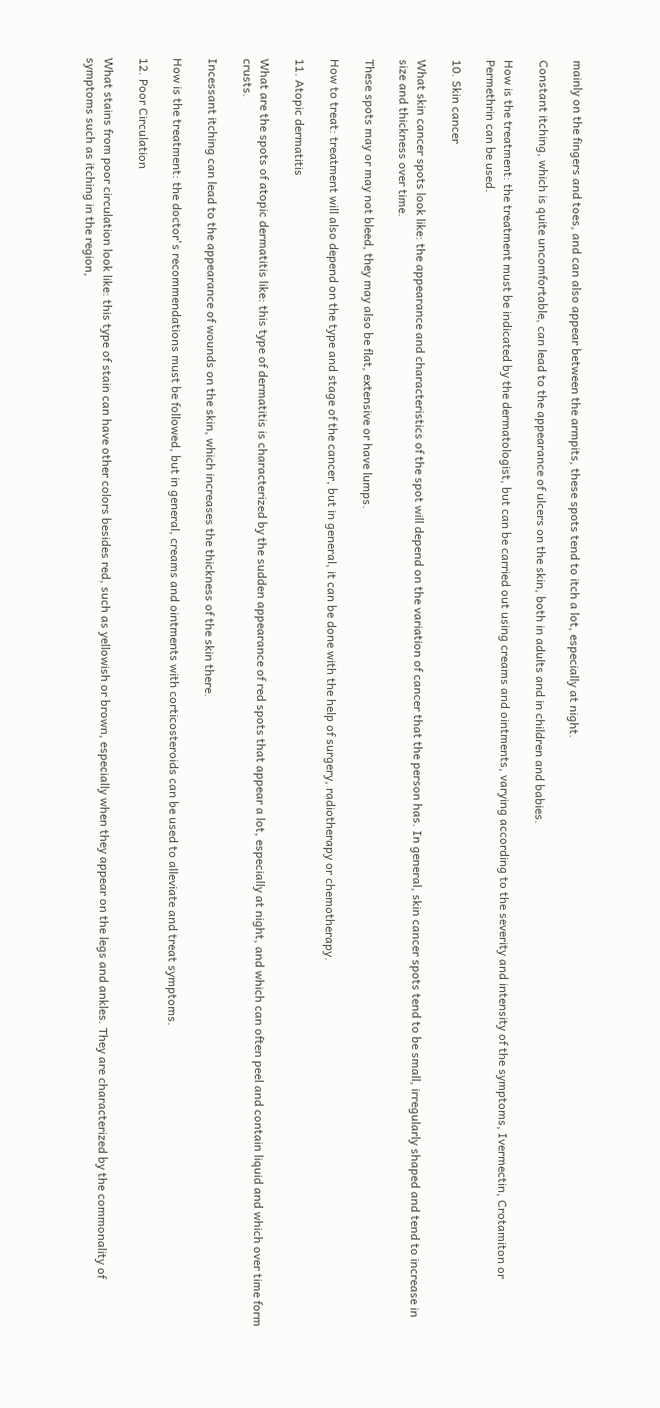mainly on the fingers and toes, and can also appear between the armpits, these spots tend to itch a lot, especially at night.

Constant itching, which is quite uncomfortable, can lead to the appearance of ulcers on the skin, both in adults and in children and babies.

How is the treatment: the treatment must be indicated by the dermatologist, but can be carried out using creams and ointments, varying according to the severity and intensity of the symptoms, Ivermectin, Crotamiton or Permethrin can be used.

10. Skin cancer

What skin cancer spots look like: the appearance and characteristics of the spot will depend on the variation of cancer that the person has. In general, skin cancer spots tend to be small, irregularly shaped and tend to increase in size and thickness over time.

These spots may or may not bleed, they may also be flat, extensive or have lumps.

How to treat: treatment will also depend on the type and stage of the cancer, but in general, it can be done with the help of surgery, radiotherapy or chemotherapy.

11. Atopic dermatitis

What are the spots of atopic dermatitis like: this type of dermatitis is characterized by the sudden appearance of red spots that appear a lot, especially at night, and which can often peel and contain liquid and which over time form crusts.

Incessant itching can lead to the appearance of wounds on the skin, which increases the thickness of the skin there.

How is the treatment: the doctor's recommendations must be followed, but in general, creams and ointments with corticosteroids can be used to alleviate and treat symptoms.

12. Poor Circulation

What stains from poor circulation look like: this type of stain can have other colors besides red, such as yellowish or brown, especially when they appear on the legs and ankles. They are characterized by the commonality of symptoms such as itching in the region,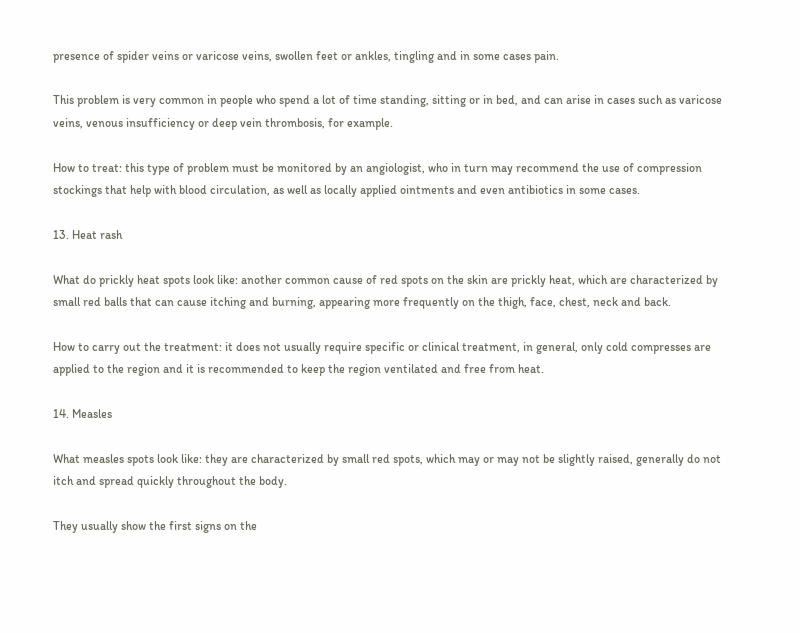presence of spider veins or varicose veins, swollen feet or ankles, tingling and in some cases pain.

This problem is very common in people who spend a lot of time standing, sitting or in bed, and can arise in cases such as varicose veins, venous insufficiency or deep vein thrombosis, for example.

How to treat: this type of problem must be monitored by an angiologist, who in turn may recommend the use of compression stockings that help with blood circulation, as well as locally applied ointments and even antibiotics in some cases.

13. Heat rash

What do prickly heat spots look like: another common cause of red spots on the skin are prickly heat, which are characterized by small red balls that can cause itching and burning, appearing more frequently on the thigh, face, chest, neck and back.

How to carry out the treatment: it does not usually require specific or clinical treatment, in general, only cold compresses are applied to the region and it is recommended to keep the region ventilated and free from heat.

14. Measles

What measles spots look like: they are characterized by small red spots, which may or may not be slightly raised, generally do not itch and spread quickly throughout the body.

They usually show the first signs on the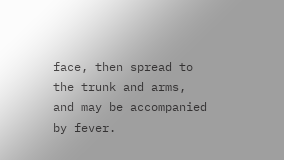face, then spread to the trunk and arms, and may be accompanied by fever.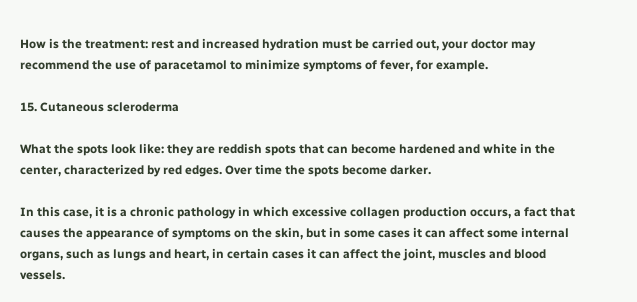How is the treatment: rest and increased hydration must be carried out, your doctor may recommend the use of paracetamol to minimize symptoms of fever, for example.

15. Cutaneous scleroderma

What the spots look like: they are reddish spots that can become hardened and white in the center, characterized by red edges. Over time the spots become darker.

In this case, it is a chronic pathology in which excessive collagen production occurs, a fact that causes the appearance of symptoms on the skin, but in some cases it can affect some internal organs, such as lungs and heart, in certain cases it can affect the joint, muscles and blood vessels.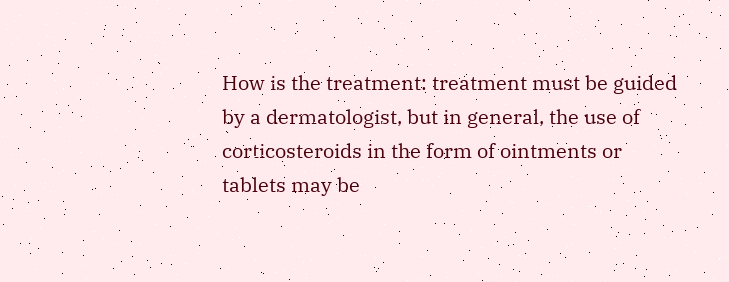How is the treatment: treatment must be guided by a dermatologist, but in general, the use of corticosteroids in the form of ointments or tablets may be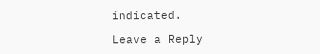indicated.

Leave a Reply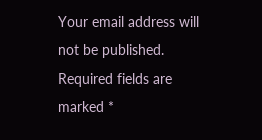Your email address will not be published. Required fields are marked *